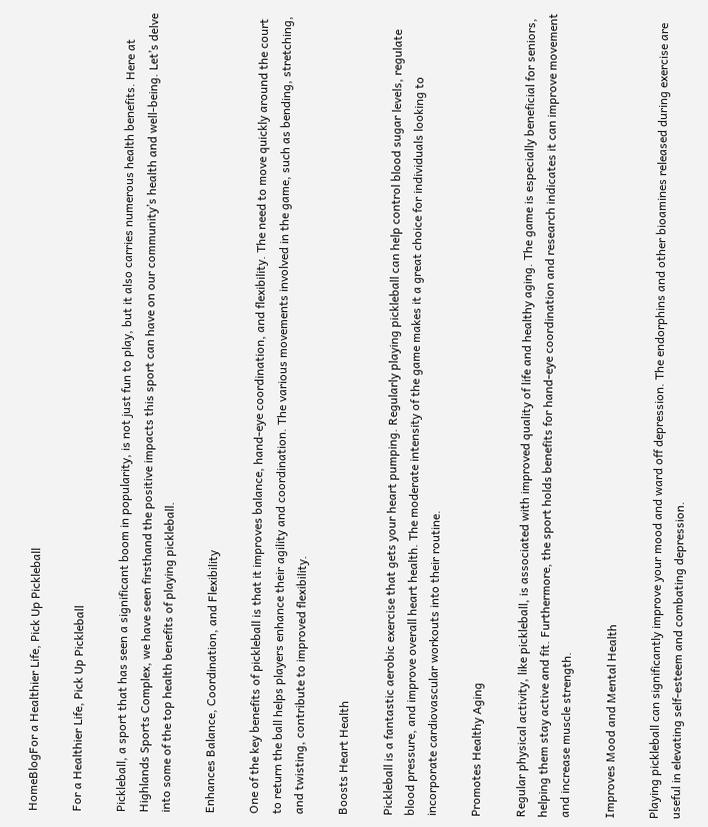HomeBlogFor a Healthier Life, Pick Up Pickleball

For a Healthier Life, Pick Up Pickleball

Pickleball, a sport that has seen a significant boom in popularity, is not just fun to play, but it also carries numerous health benefits. Here at Highlands Sports Complex, we have seen firsthand the positive impacts this sport can have on our community’s health and well-being. Let’s delve into some of the top health benefits of playing pickleball.

Enhances Balance, Coordination, and Flexibility

One of the key benefits of pickleball is that it improves balance, hand-eye coordination, and flexibility. The need to move quickly around the court to return the ball helps players enhance their agility and coordination. The various movements involved in the game, such as bending, stretching, and twisting, contribute to improved flexibility.

Boosts Heart Health

Pickleball is a fantastic aerobic exercise that gets your heart pumping. Regularly playing pickleball can help control blood sugar levels, regulate blood pressure, and improve overall heart health. The moderate intensity of the game makes it a great choice for individuals looking to incorporate cardiovascular workouts into their routine.

Promotes Healthy Aging

Regular physical activity, like pickleball, is associated with improved quality of life and healthy aging. The game is especially beneficial for seniors, helping them stay active and fit. Furthermore, the sport holds benefits for hand-eye coordination and research indicates it can improve movement and increase muscle strength.

Improves Mood and Mental Health

Playing pickleball can significantly improve your mood and ward off depression. The endorphins and other bioamines released during exercise are useful in elevating self-esteem and combating depression.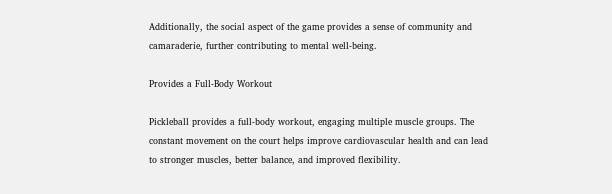Additionally, the social aspect of the game provides a sense of community and camaraderie, further contributing to mental well-being.

Provides a Full-Body Workout

Pickleball provides a full-body workout, engaging multiple muscle groups. The constant movement on the court helps improve cardiovascular health and can lead to stronger muscles, better balance, and improved flexibility.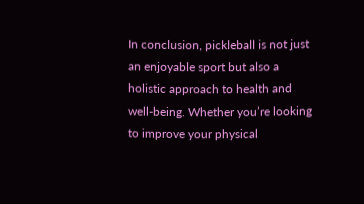In conclusion, pickleball is not just an enjoyable sport but also a holistic approach to health and well-being. Whether you’re looking to improve your physical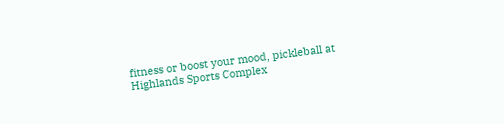fitness or boost your mood, pickleball at Highlands Sports Complex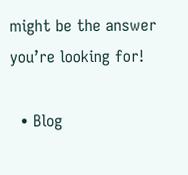might be the answer you’re looking for!

  • Blog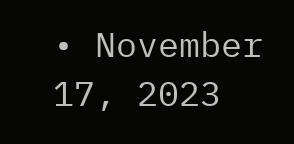• November 17, 2023